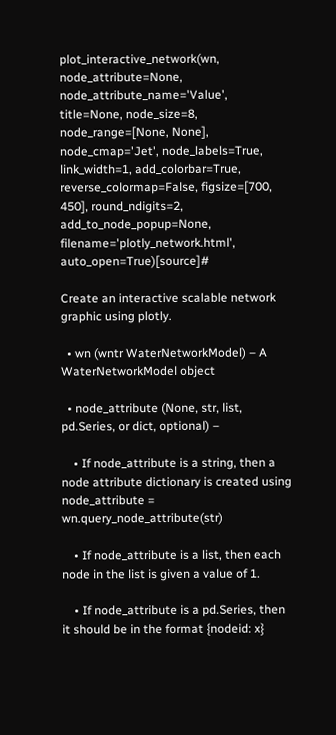plot_interactive_network(wn, node_attribute=None, node_attribute_name='Value', title=None, node_size=8, node_range=[None, None], node_cmap='Jet', node_labels=True, link_width=1, add_colorbar=True, reverse_colormap=False, figsize=[700, 450], round_ndigits=2, add_to_node_popup=None, filename='plotly_network.html', auto_open=True)[source]#

Create an interactive scalable network graphic using plotly.

  • wn (wntr WaterNetworkModel) – A WaterNetworkModel object

  • node_attribute (None, str, list, pd.Series, or dict, optional) –

    • If node_attribute is a string, then a node attribute dictionary is created using node_attribute = wn.query_node_attribute(str)

    • If node_attribute is a list, then each node in the list is given a value of 1.

    • If node_attribute is a pd.Series, then it should be in the format {nodeid: x}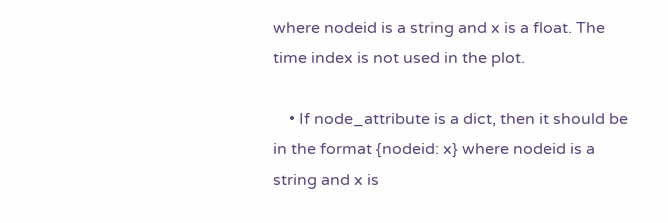where nodeid is a string and x is a float. The time index is not used in the plot.

    • If node_attribute is a dict, then it should be in the format {nodeid: x} where nodeid is a string and x is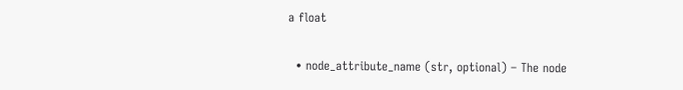a float

  • node_attribute_name (str, optional) – The node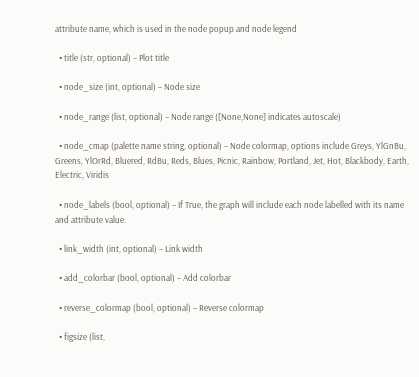attribute name, which is used in the node popup and node legend

  • title (str, optional) – Plot title

  • node_size (int, optional) – Node size

  • node_range (list, optional) – Node range ([None,None] indicates autoscale)

  • node_cmap (palette name string, optional) – Node colormap, options include Greys, YlGnBu, Greens, YlOrRd, Bluered, RdBu, Reds, Blues, Picnic, Rainbow, Portland, Jet, Hot, Blackbody, Earth, Electric, Viridis

  • node_labels (bool, optional) – If True, the graph will include each node labelled with its name and attribute value.

  • link_width (int, optional) – Link width

  • add_colorbar (bool, optional) – Add colorbar

  • reverse_colormap (bool, optional) – Reverse colormap

  • figsize (list,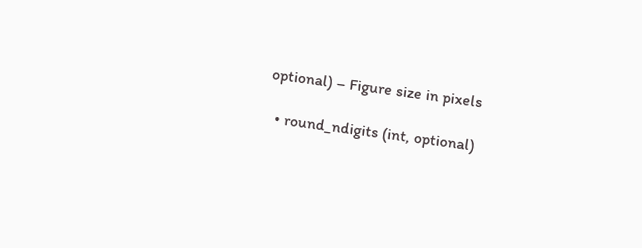optional) – Figure size in pixels

  • round_ndigits (int, optional)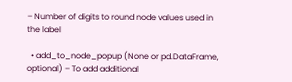– Number of digits to round node values used in the label

  • add_to_node_popup (None or pd.DataFrame, optional) – To add additional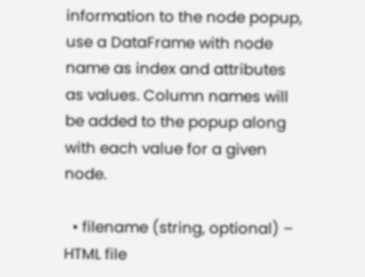information to the node popup, use a DataFrame with node name as index and attributes as values. Column names will be added to the popup along with each value for a given node.

  • filename (string, optional) – HTML file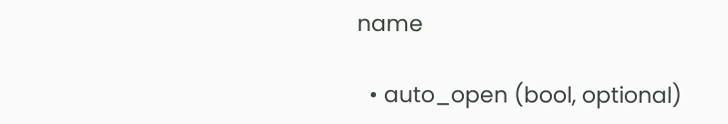name

  • auto_open (bool, optional)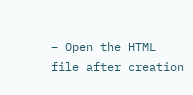– Open the HTML file after creation